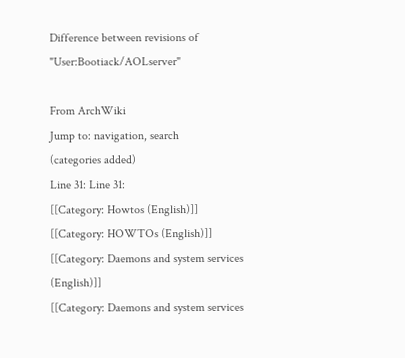Difference between revisions of "User:Bootiack/AOLserver"

From ArchWiki
Jump to: navigation, search
(categories added)
Line 31: Line 31:
[[Category: Howtos (English)]]
[[Category: HOWTOs (English)]]
[[Category: Daemons and system services (English)]]
[[Category: Daemons and system services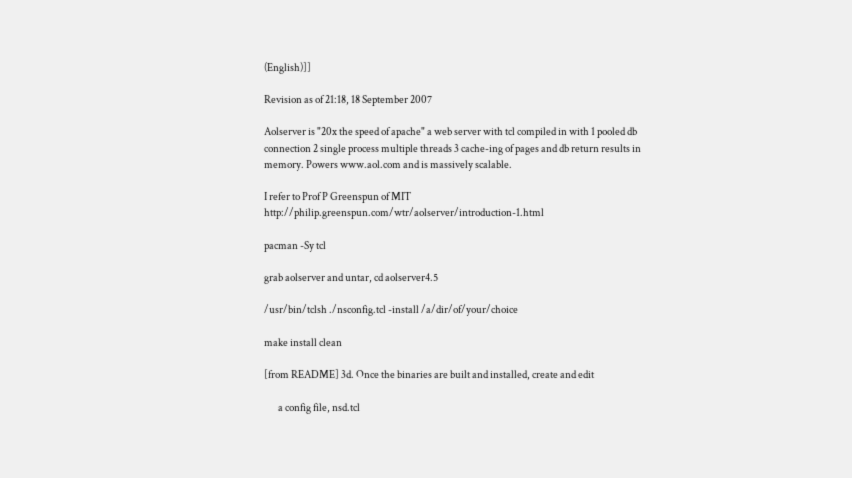(English)]]

Revision as of 21:18, 18 September 2007

Aolserver is "20x the speed of apache" a web server with tcl compiled in with 1 pooled db connection 2 single process multiple threads 3 cache-ing of pages and db return results in memory. Powers www.aol.com and is massively scalable.

I refer to Prof P Greenspun of MIT http://philip.greenspun.com/wtr/aolserver/introduction-1.html

pacman -Sy tcl

grab aolserver and untar, cd aolserver4.5

/usr/bin/tclsh ./nsconfig.tcl -install /a/dir/of/your/choice

make install clean

[from README] 3d. Once the binaries are built and installed, create and edit

       a config file, nsd.tcl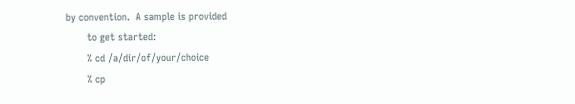by convention.  A sample is provided
       to get started:
       % cd /a/dir/of/your/choice
       % cp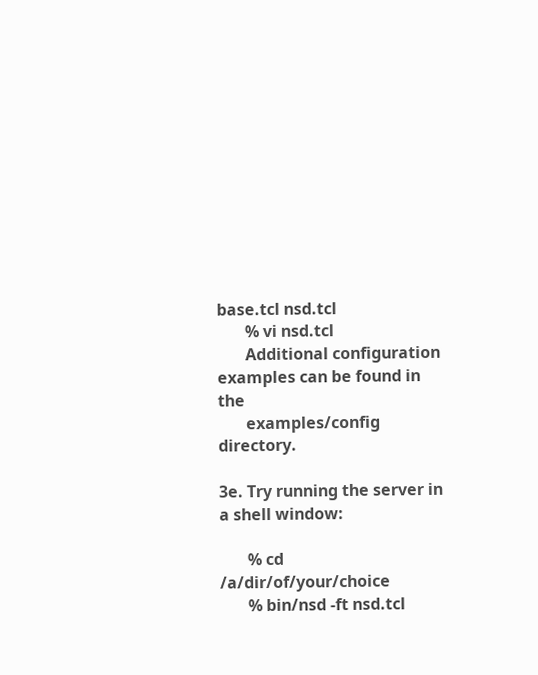base.tcl nsd.tcl
       % vi nsd.tcl
       Additional configuration examples can be found in the
       examples/config directory.

3e. Try running the server in a shell window:

       % cd /a/dir/of/your/choice
       % bin/nsd -ft nsd.tcl